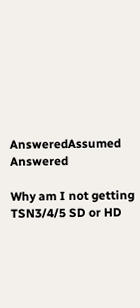AnsweredAssumed Answered

Why am I not getting TSN3/4/5 SD or HD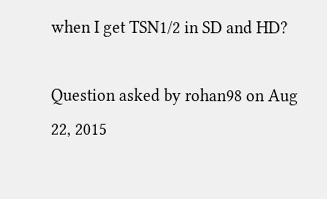when I get TSN1/2 in SD and HD?

Question asked by rohan98 on Aug 22, 2015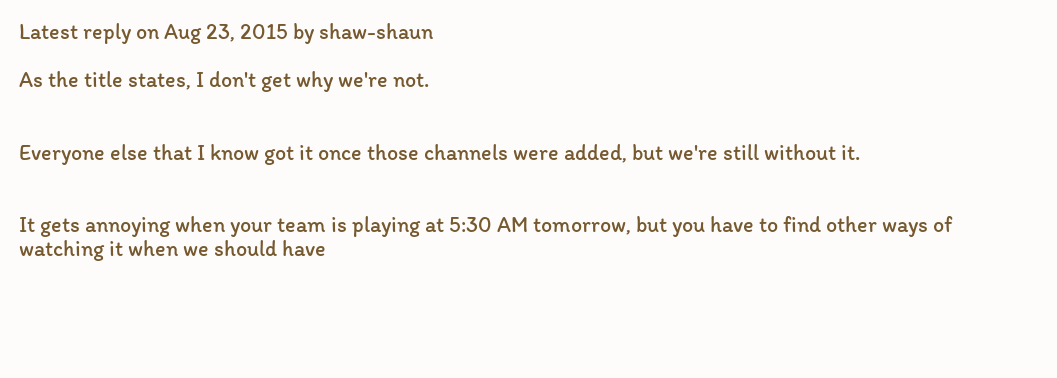Latest reply on Aug 23, 2015 by shaw-shaun

As the title states, I don't get why we're not.


Everyone else that I know got it once those channels were added, but we're still without it.


It gets annoying when your team is playing at 5:30 AM tomorrow, but you have to find other ways of watching it when we should have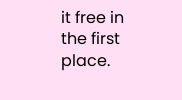it free in the first place.